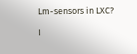Lm-sensors in LXC?

I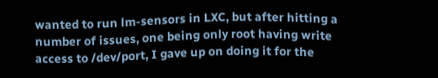wanted to run lm-sensors in LXC, but after hitting a number of issues, one being only root having write access to /dev/port, I gave up on doing it for the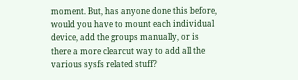moment. But, has anyone done this before, would you have to mount each individual device, add the groups manually, or is there a more clearcut way to add all the various sysfs related stuff?